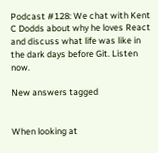Podcast #128: We chat with Kent C Dodds about why he loves React and discuss what life was like in the dark days before Git. Listen now.

New answers tagged


When looking at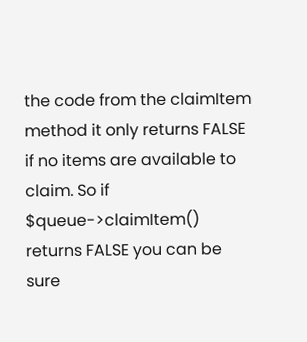the code from the claimItem method it only returns FALSE if no items are available to claim. So if $queue->claimItem() returns FALSE you can be sure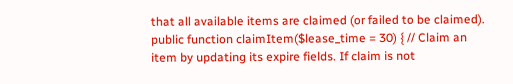that all available items are claimed (or failed to be claimed). public function claimItem($lease_time = 30) { // Claim an item by updating its expire fields. If claim is not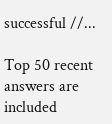successful //...

Top 50 recent answers are included